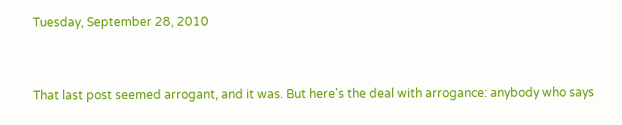Tuesday, September 28, 2010


That last post seemed arrogant, and it was. But here's the deal with arrogance: anybody who says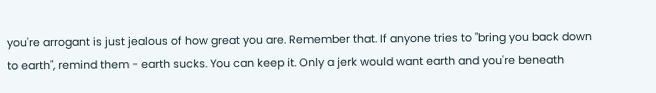you're arrogant is just jealous of how great you are. Remember that. If anyone tries to "bring you back down to earth", remind them - earth sucks. You can keep it. Only a jerk would want earth and you're beneath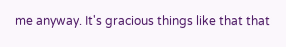me anyway. It's gracious things like that that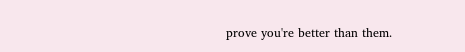prove you're better than them.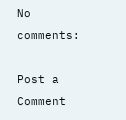No comments:

Post a Comment